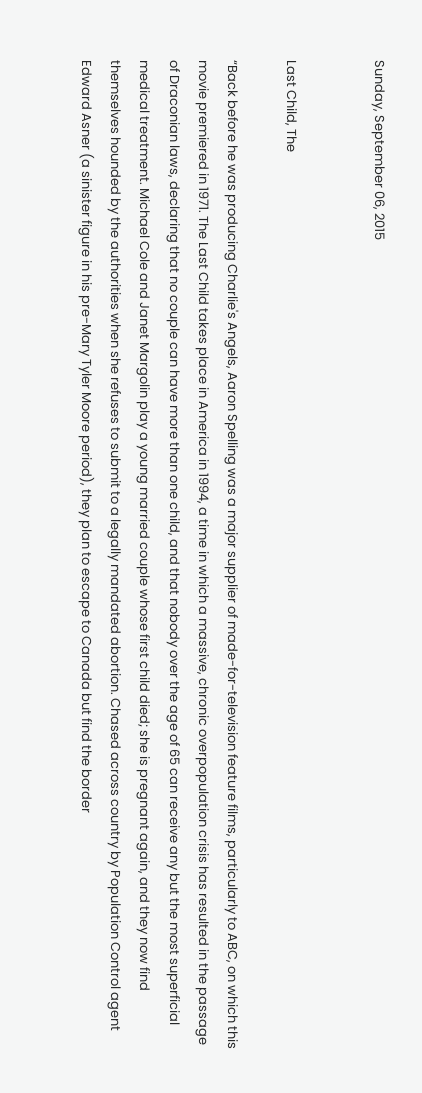Sunday, September 06, 2015


Last Child, The

“Back before he was producing Charlie's Angels, Aaron Spelling was a major supplier of made-for-television feature films, particularly to ABC, on which this movie premiered in 1971. The Last Child takes place in America in 1994, a time in which a massive, chronic overpopulation crisis has resulted in the passage of Draconian laws, declaring that no couple can have more than one child, and that nobody over the age of 65 can receive any but the most superficial medical treatment. Michael Cole and Janet Margolin play a young married couple whose first child died; she is pregnant again, and they now find themselves hounded by the authorities when she refuses to submit to a legally mandated abortion. Chased across country by Population Control agent Edward Asner (a sinister figure in his pre-Mary Tyler Moore period), they plan to escape to Canada but find the border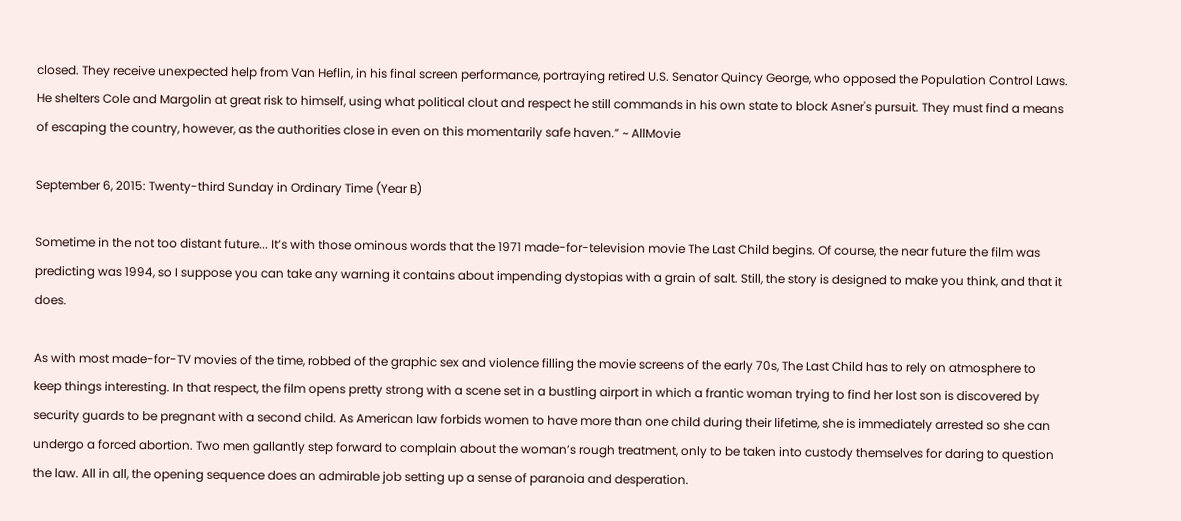closed. They receive unexpected help from Van Heflin, in his final screen performance, portraying retired U.S. Senator Quincy George, who opposed the Population Control Laws. He shelters Cole and Margolin at great risk to himself, using what political clout and respect he still commands in his own state to block Asner's pursuit. They must find a means of escaping the country, however, as the authorities close in even on this momentarily safe haven.” ~ AllMovie

September 6, 2015: Twenty-third Sunday in Ordinary Time (Year B)

Sometime in the not too distant future... It’s with those ominous words that the 1971 made-for-television movie The Last Child begins. Of course, the near future the film was predicting was 1994, so I suppose you can take any warning it contains about impending dystopias with a grain of salt. Still, the story is designed to make you think, and that it does.

As with most made-for-TV movies of the time, robbed of the graphic sex and violence filling the movie screens of the early 70s, The Last Child has to rely on atmosphere to keep things interesting. In that respect, the film opens pretty strong with a scene set in a bustling airport in which a frantic woman trying to find her lost son is discovered by security guards to be pregnant with a second child. As American law forbids women to have more than one child during their lifetime, she is immediately arrested so she can undergo a forced abortion. Two men gallantly step forward to complain about the woman’s rough treatment, only to be taken into custody themselves for daring to question the law. All in all, the opening sequence does an admirable job setting up a sense of paranoia and desperation.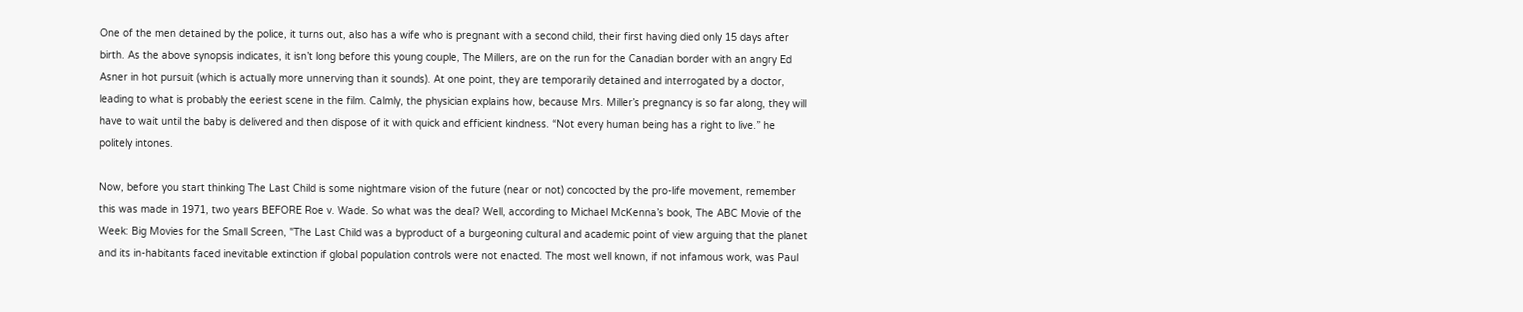One of the men detained by the police, it turns out, also has a wife who is pregnant with a second child, their first having died only 15 days after birth. As the above synopsis indicates, it isn’t long before this young couple, The Millers, are on the run for the Canadian border with an angry Ed Asner in hot pursuit (which is actually more unnerving than it sounds). At one point, they are temporarily detained and interrogated by a doctor, leading to what is probably the eeriest scene in the film. Calmly, the physician explains how, because Mrs. Miller’s pregnancy is so far along, they will have to wait until the baby is delivered and then dispose of it with quick and efficient kindness. “Not every human being has a right to live.” he politely intones.

Now, before you start thinking The Last Child is some nightmare vision of the future (near or not) concocted by the pro-life movement, remember this was made in 1971, two years BEFORE Roe v. Wade. So what was the deal? Well, according to Michael McKenna’s book, The ABC Movie of the Week: Big Movies for the Small Screen, "The Last Child was a byproduct of a burgeoning cultural and academic point of view arguing that the planet and its in-habitants faced inevitable extinction if global population controls were not enacted. The most well known, if not infamous work, was Paul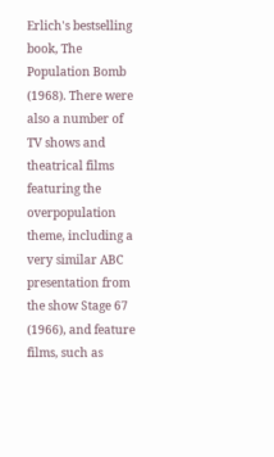Erlich's bestselling book, The Population Bomb (1968). There were also a number of TV shows and theatrical films featuring the overpopulation theme, including a very similar ABC presentation from the show Stage 67 (1966), and feature films, such as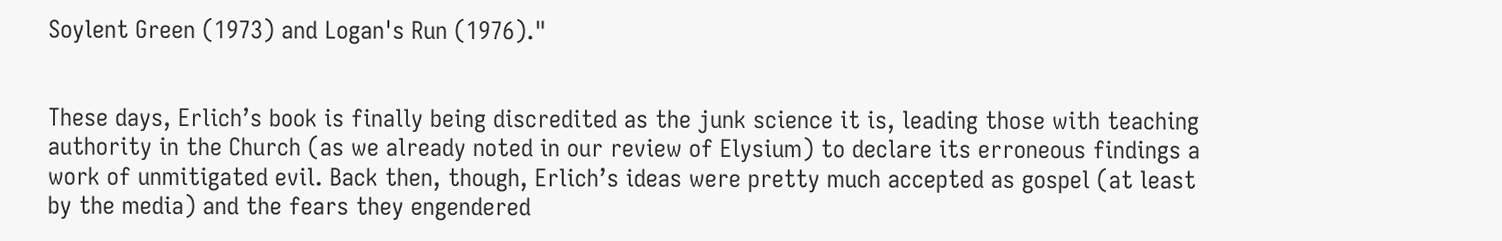Soylent Green (1973) and Logan's Run (1976)."


These days, Erlich’s book is finally being discredited as the junk science it is, leading those with teaching authority in the Church (as we already noted in our review of Elysium) to declare its erroneous findings a work of unmitigated evil. Back then, though, Erlich’s ideas were pretty much accepted as gospel (at least by the media) and the fears they engendered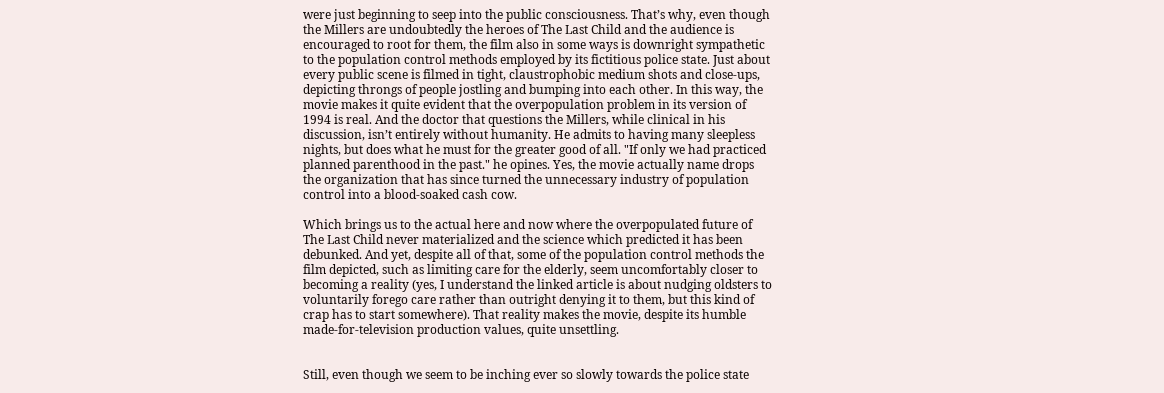were just beginning to seep into the public consciousness. That’s why, even though the Millers are undoubtedly the heroes of The Last Child and the audience is encouraged to root for them, the film also in some ways is downright sympathetic to the population control methods employed by its fictitious police state. Just about every public scene is filmed in tight, claustrophobic medium shots and close-ups, depicting throngs of people jostling and bumping into each other. In this way, the movie makes it quite evident that the overpopulation problem in its version of 1994 is real. And the doctor that questions the Millers, while clinical in his discussion, isn’t entirely without humanity. He admits to having many sleepless nights, but does what he must for the greater good of all. "If only we had practiced planned parenthood in the past." he opines. Yes, the movie actually name drops the organization that has since turned the unnecessary industry of population control into a blood-soaked cash cow.

Which brings us to the actual here and now where the overpopulated future of The Last Child never materialized and the science which predicted it has been debunked. And yet, despite all of that, some of the population control methods the film depicted, such as limiting care for the elderly, seem uncomfortably closer to becoming a reality (yes, I understand the linked article is about nudging oldsters to voluntarily forego care rather than outright denying it to them, but this kind of crap has to start somewhere). That reality makes the movie, despite its humble made-for-television production values, quite unsettling.


Still, even though we seem to be inching ever so slowly towards the police state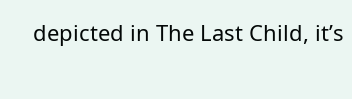depicted in The Last Child, it’s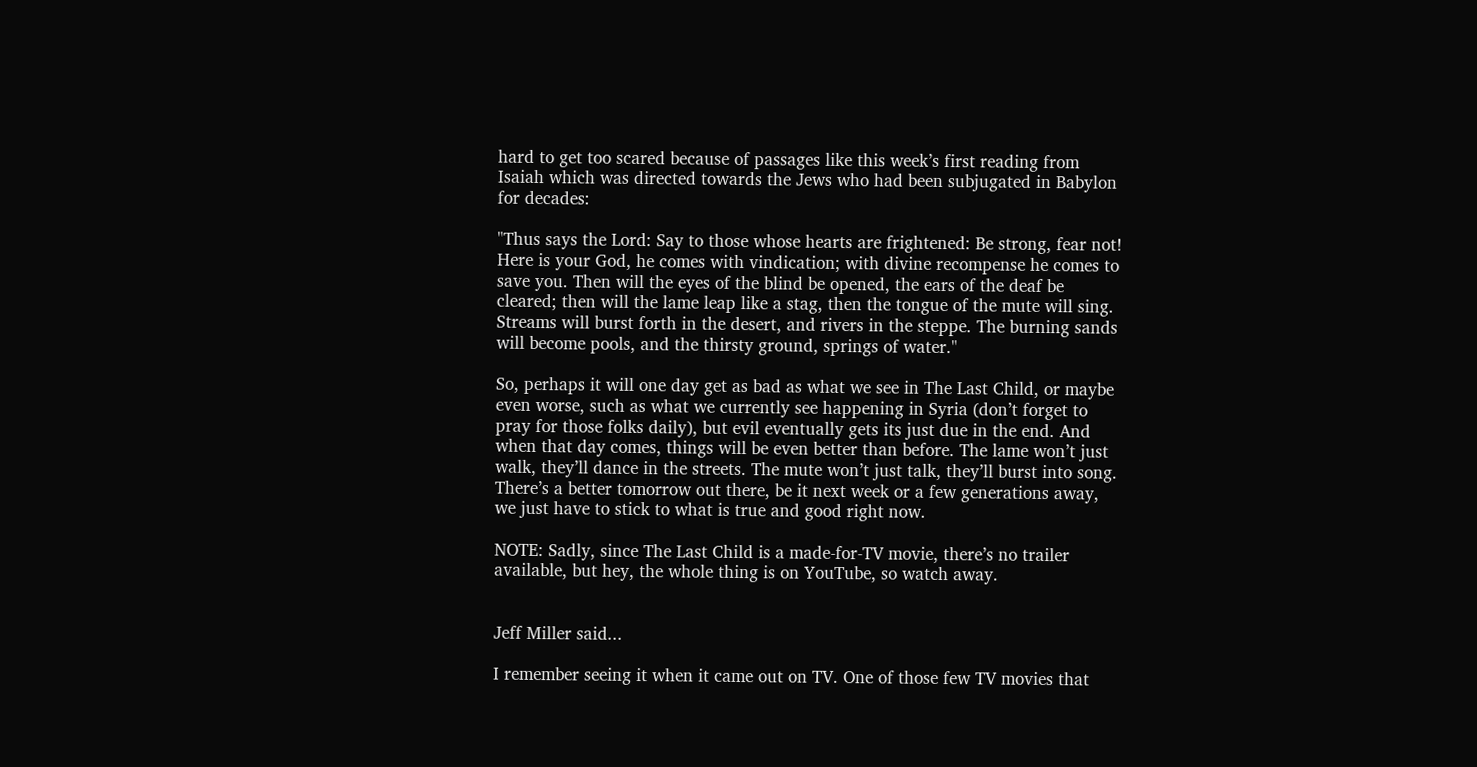hard to get too scared because of passages like this week’s first reading from Isaiah which was directed towards the Jews who had been subjugated in Babylon for decades:

"Thus says the Lord: Say to those whose hearts are frightened: Be strong, fear not! Here is your God, he comes with vindication; with divine recompense he comes to save you. Then will the eyes of the blind be opened, the ears of the deaf be cleared; then will the lame leap like a stag, then the tongue of the mute will sing. Streams will burst forth in the desert, and rivers in the steppe. The burning sands will become pools, and the thirsty ground, springs of water."

So, perhaps it will one day get as bad as what we see in The Last Child, or maybe even worse, such as what we currently see happening in Syria (don’t forget to pray for those folks daily), but evil eventually gets its just due in the end. And when that day comes, things will be even better than before. The lame won’t just walk, they’ll dance in the streets. The mute won’t just talk, they’ll burst into song. There’s a better tomorrow out there, be it next week or a few generations away, we just have to stick to what is true and good right now.

NOTE: Sadly, since The Last Child is a made-for-TV movie, there’s no trailer available, but hey, the whole thing is on YouTube, so watch away.


Jeff Miller said...

I remember seeing it when it came out on TV. One of those few TV movies that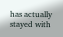has actually stayed with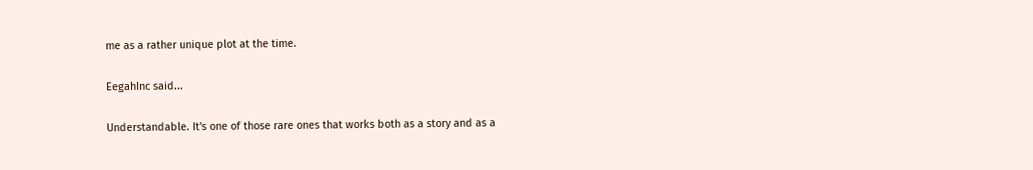me as a rather unique plot at the time.

EegahInc said...

Understandable. It's one of those rare ones that works both as a story and as a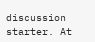discussion starter. At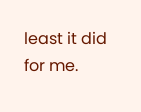least it did for me.